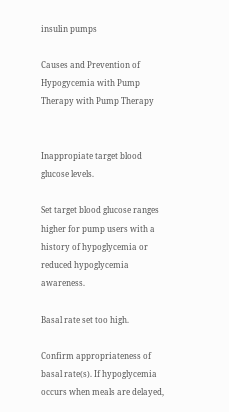insulin pumps

Causes and Prevention of Hypogycemia with Pump Therapy with Pump Therapy


Inappropiate target blood glucose levels.

Set target blood glucose ranges higher for pump users with a history of hypoglycemia or reduced hypoglycemia awareness.

Basal rate set too high.

Confirm appropriateness of basal rate(s). If hypoglycemia occurs when meals are delayed,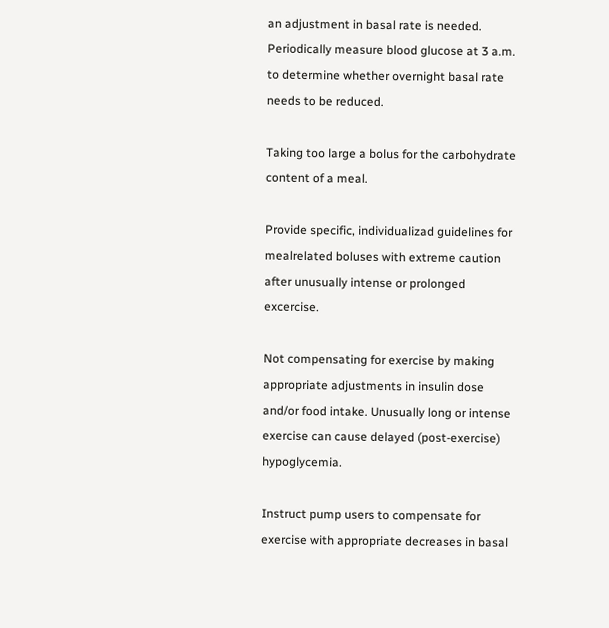an adjustment in basal rate is needed. Periodically measure blood glucose at 3 a.m. to determine whether overnight basal rate needs to be reduced.

Taking too large a bolus for the carbohydrate content of a meal.

Provide specific, individualizad guidelines for mealrelated boluses with extreme caution after unusually intense or prolonged excercise.

Not compensating for exercise by making appropriate adjustments in insulin dose and/or food intake. Unusually long or intense exercise can cause delayed (post-exercise) hypoglycemia.

Instruct pump users to compensate for exercise with appropriate decreases in basal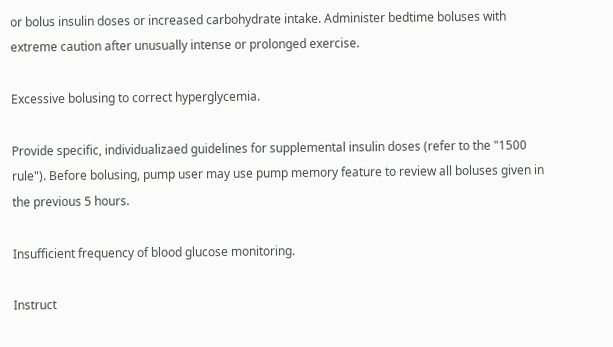or bolus insulin doses or increased carbohydrate intake. Administer bedtime boluses with extreme caution after unusually intense or prolonged exercise.

Excessive bolusing to correct hyperglycemia.

Provide specific, individualizaed guidelines for supplemental insulin doses (refer to the "1500 rule"). Before bolusing, pump user may use pump memory feature to review all boluses given in the previous 5 hours.

Insufficient frequency of blood glucose monitoring.

Instruct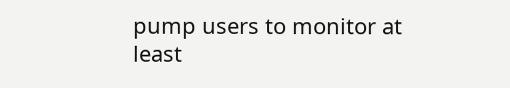pump users to monitor at least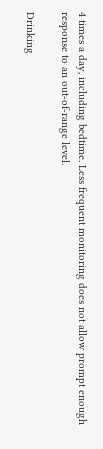4 times a day, including bedtime. Less frequent monitoring does not allow prompt enough response to an out-of-range level.

Drinking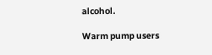alcohol.

Warm pump users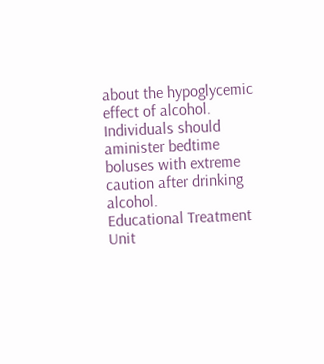about the hypoglycemic effect of alcohol. Individuals should aminister bedtime boluses with extreme caution after drinking alcohol.
Educational Treatment Unit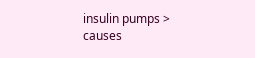insulin pumps > causes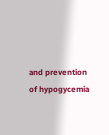and prevention of hypogycemia